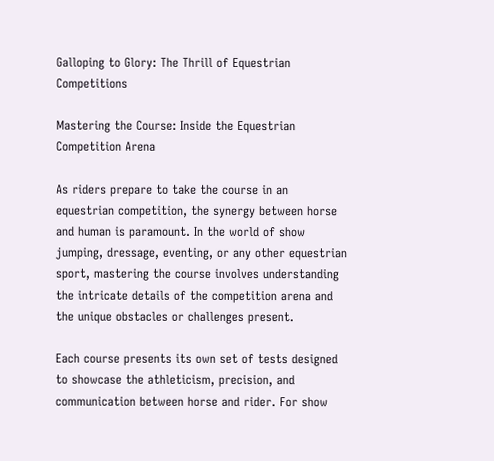Galloping to Glory: The Thrill of Equestrian Competitions

Mastering the Course: Inside the Equestrian Competition Arena

As riders prepare to take the course in an equestrian competition, the synergy between horse and human is paramount. In the world of show jumping, dressage, eventing, or any other equestrian sport, mastering the course involves understanding the intricate details of the competition arena and the unique obstacles or challenges present.

Each course presents its own set of tests designed to showcase the athleticism, precision, and communication between horse and rider. For show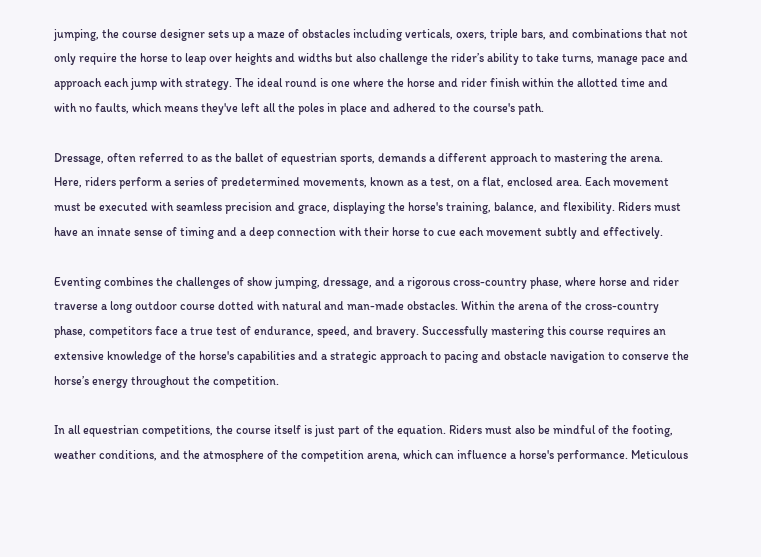jumping, the course designer sets up a maze of obstacles including verticals, oxers, triple bars, and combinations that not only require the horse to leap over heights and widths but also challenge the rider’s ability to take turns, manage pace and approach each jump with strategy. The ideal round is one where the horse and rider finish within the allotted time and with no faults, which means they've left all the poles in place and adhered to the course's path.

Dressage, often referred to as the ballet of equestrian sports, demands a different approach to mastering the arena. Here, riders perform a series of predetermined movements, known as a test, on a flat, enclosed area. Each movement must be executed with seamless precision and grace, displaying the horse's training, balance, and flexibility. Riders must have an innate sense of timing and a deep connection with their horse to cue each movement subtly and effectively.

Eventing combines the challenges of show jumping, dressage, and a rigorous cross-country phase, where horse and rider traverse a long outdoor course dotted with natural and man-made obstacles. Within the arena of the cross-country phase, competitors face a true test of endurance, speed, and bravery. Successfully mastering this course requires an extensive knowledge of the horse's capabilities and a strategic approach to pacing and obstacle navigation to conserve the horse’s energy throughout the competition.

In all equestrian competitions, the course itself is just part of the equation. Riders must also be mindful of the footing, weather conditions, and the atmosphere of the competition arena, which can influence a horse's performance. Meticulous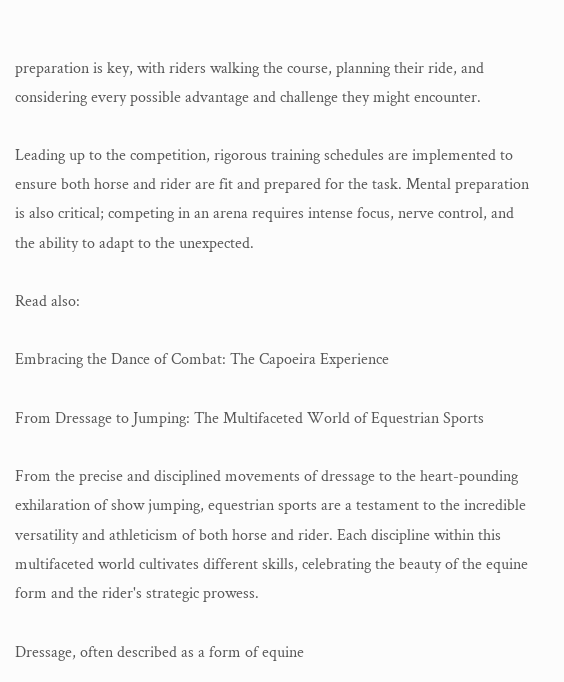preparation is key, with riders walking the course, planning their ride, and considering every possible advantage and challenge they might encounter.

Leading up to the competition, rigorous training schedules are implemented to ensure both horse and rider are fit and prepared for the task. Mental preparation is also critical; competing in an arena requires intense focus, nerve control, and the ability to adapt to the unexpected.

Read also:

Embracing the Dance of Combat: The Capoeira Experience

From Dressage to Jumping: The Multifaceted World of Equestrian Sports

From the precise and disciplined movements of dressage to the heart-pounding exhilaration of show jumping, equestrian sports are a testament to the incredible versatility and athleticism of both horse and rider. Each discipline within this multifaceted world cultivates different skills, celebrating the beauty of the equine form and the rider's strategic prowess.

Dressage, often described as a form of equine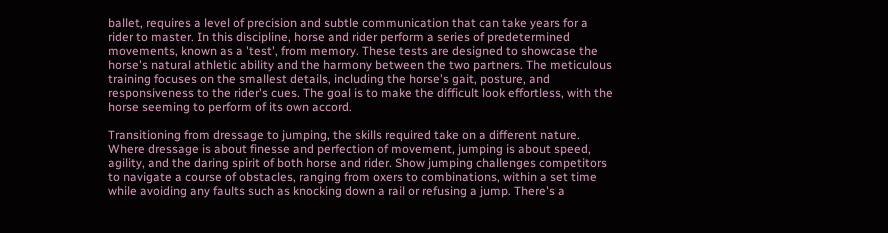ballet, requires a level of precision and subtle communication that can take years for a rider to master. In this discipline, horse and rider perform a series of predetermined movements, known as a 'test', from memory. These tests are designed to showcase the horse's natural athletic ability and the harmony between the two partners. The meticulous training focuses on the smallest details, including the horse's gait, posture, and responsiveness to the rider's cues. The goal is to make the difficult look effortless, with the horse seeming to perform of its own accord.

Transitioning from dressage to jumping, the skills required take on a different nature. Where dressage is about finesse and perfection of movement, jumping is about speed, agility, and the daring spirit of both horse and rider. Show jumping challenges competitors to navigate a course of obstacles, ranging from oxers to combinations, within a set time while avoiding any faults such as knocking down a rail or refusing a jump. There's a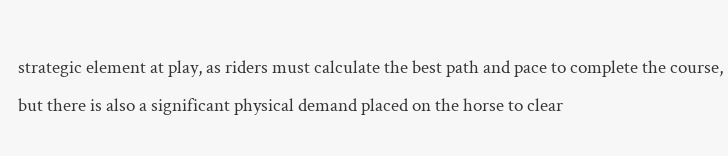strategic element at play, as riders must calculate the best path and pace to complete the course, but there is also a significant physical demand placed on the horse to clear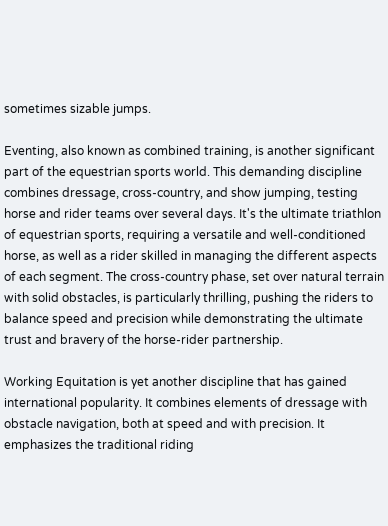sometimes sizable jumps.

Eventing, also known as combined training, is another significant part of the equestrian sports world. This demanding discipline combines dressage, cross-country, and show jumping, testing horse and rider teams over several days. It's the ultimate triathlon of equestrian sports, requiring a versatile and well-conditioned horse, as well as a rider skilled in managing the different aspects of each segment. The cross-country phase, set over natural terrain with solid obstacles, is particularly thrilling, pushing the riders to balance speed and precision while demonstrating the ultimate trust and bravery of the horse-rider partnership.

Working Equitation is yet another discipline that has gained international popularity. It combines elements of dressage with obstacle navigation, both at speed and with precision. It emphasizes the traditional riding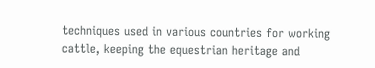techniques used in various countries for working cattle, keeping the equestrian heritage and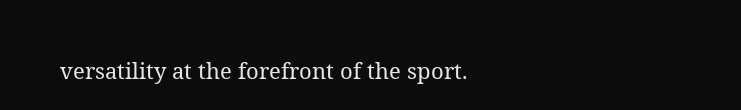versatility at the forefront of the sport.